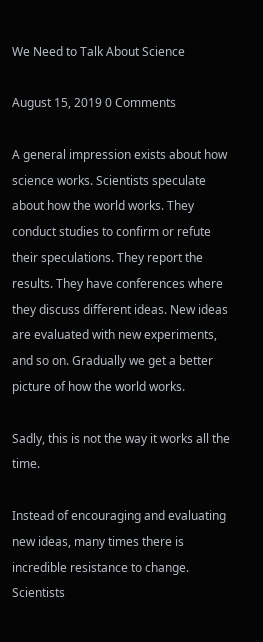We Need to Talk About Science

August 15, 2019 0 Comments

A general impression exists about how science works. Scientists speculate about how the world works. They conduct studies to confirm or refute their speculations. They report the results. They have conferences where they discuss different ideas. New ideas are evaluated with new experiments, and so on. Gradually we get a better picture of how the world works.

Sadly, this is not the way it works all the time.

Instead of encouraging and evaluating new ideas, many times there is incredible resistance to change. Scientists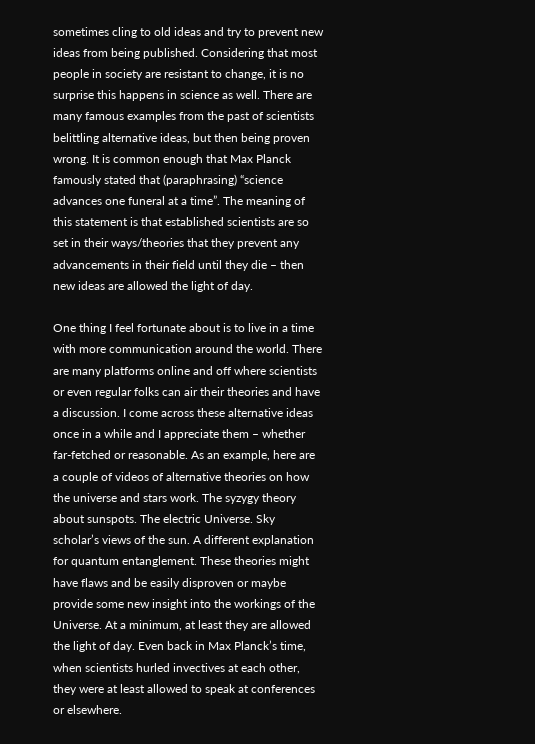sometimes cling to old ideas and try to prevent new ideas from being published. Considering that most people in society are resistant to change, it is no surprise this happens in science as well. There are many famous examples from the past of scientists belittling alternative ideas, but then being proven wrong. It is common enough that Max Planck famously stated that (paraphrasing) “science advances one funeral at a time”. The meaning of this statement is that established scientists are so set in their ways/theories that they prevent any advancements in their field until they die – then new ideas are allowed the light of day.

One thing I feel fortunate about is to live in a time with more communication around the world. There are many platforms online and off where scientists or even regular folks can air their theories and have a discussion. I come across these alternative ideas once in a while and I appreciate them – whether far-fetched or reasonable. As an example, here are a couple of videos of alternative theories on how the universe and stars work. The syzygy theory about sunspots. The electric Universe. Sky scholar’s views of the sun. A different explanation for quantum entanglement. These theories might have flaws and be easily disproven or maybe provide some new insight into the workings of the Universe. At a minimum, at least they are allowed the light of day. Even back in Max Planck’s time, when scientists hurled invectives at each other, they were at least allowed to speak at conferences or elsewhere.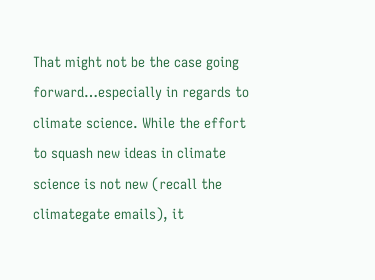That might not be the case going forward…especially in regards to climate science. While the effort to squash new ideas in climate science is not new (recall the climategate emails), it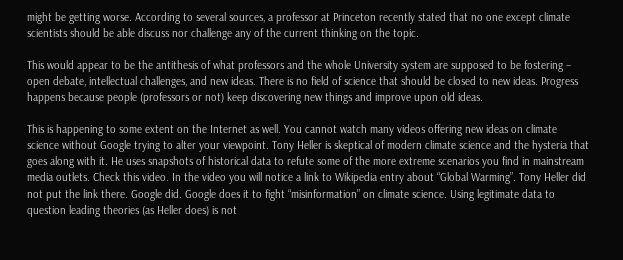might be getting worse. According to several sources, a professor at Princeton recently stated that no one except climate scientists should be able discuss nor challenge any of the current thinking on the topic.

This would appear to be the antithesis of what professors and the whole University system are supposed to be fostering – open debate, intellectual challenges, and new ideas. There is no field of science that should be closed to new ideas. Progress happens because people (professors or not) keep discovering new things and improve upon old ideas.

This is happening to some extent on the Internet as well. You cannot watch many videos offering new ideas on climate science without Google trying to alter your viewpoint. Tony Heller is skeptical of modern climate science and the hysteria that goes along with it. He uses snapshots of historical data to refute some of the more extreme scenarios you find in mainstream media outlets. Check this video. In the video you will notice a link to Wikipedia entry about “Global Warming”. Tony Heller did not put the link there. Google did. Google does it to fight “misinformation” on climate science. Using legitimate data to question leading theories (as Heller does) is not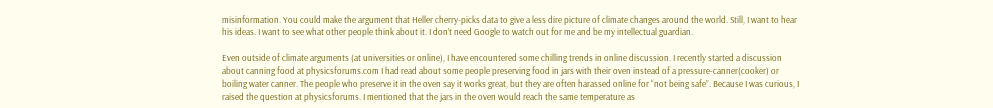misinformation. You could make the argument that Heller cherry-picks data to give a less dire picture of climate changes around the world. Still, I want to hear his ideas. I want to see what other people think about it. I don’t need Google to watch out for me and be my intellectual guardian.

Even outside of climate arguments (at universities or online), I have encountered some chilling trends in online discussion. I recently started a discussion about canning food at physicsforums.com I had read about some people preserving food in jars with their oven instead of a pressure-canner(cooker) or boiling water canner. The people who preserve it in the oven say it works great, but they are often harassed online for “not being safe”. Because I was curious, I raised the question at physicsforums. I mentioned that the jars in the oven would reach the same temperature as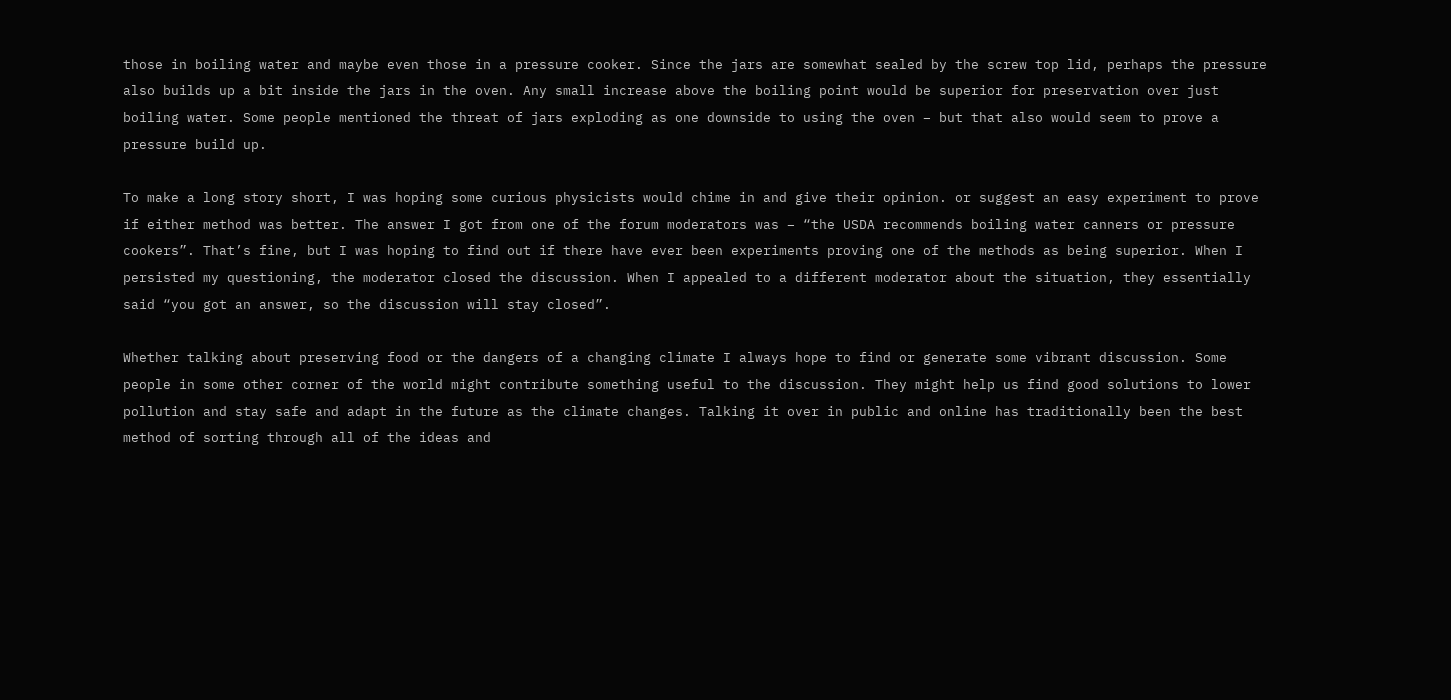those in boiling water and maybe even those in a pressure cooker. Since the jars are somewhat sealed by the screw top lid, perhaps the pressure also builds up a bit inside the jars in the oven. Any small increase above the boiling point would be superior for preservation over just boiling water. Some people mentioned the threat of jars exploding as one downside to using the oven – but that also would seem to prove a pressure build up.

To make a long story short, I was hoping some curious physicists would chime in and give their opinion. or suggest an easy experiment to prove if either method was better. The answer I got from one of the forum moderators was – “the USDA recommends boiling water canners or pressure cookers”. That’s fine, but I was hoping to find out if there have ever been experiments proving one of the methods as being superior. When I persisted my questioning, the moderator closed the discussion. When I appealed to a different moderator about the situation, they essentially said “you got an answer, so the discussion will stay closed”.

Whether talking about preserving food or the dangers of a changing climate I always hope to find or generate some vibrant discussion. Some people in some other corner of the world might contribute something useful to the discussion. They might help us find good solutions to lower pollution and stay safe and adapt in the future as the climate changes. Talking it over in public and online has traditionally been the best method of sorting through all of the ideas and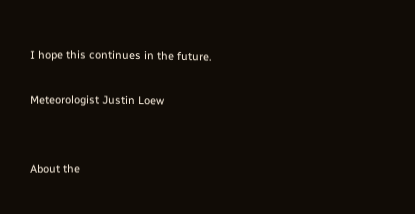I hope this continues in the future.

Meteorologist Justin Loew


About the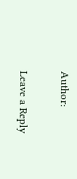Author:

Leave a Reply